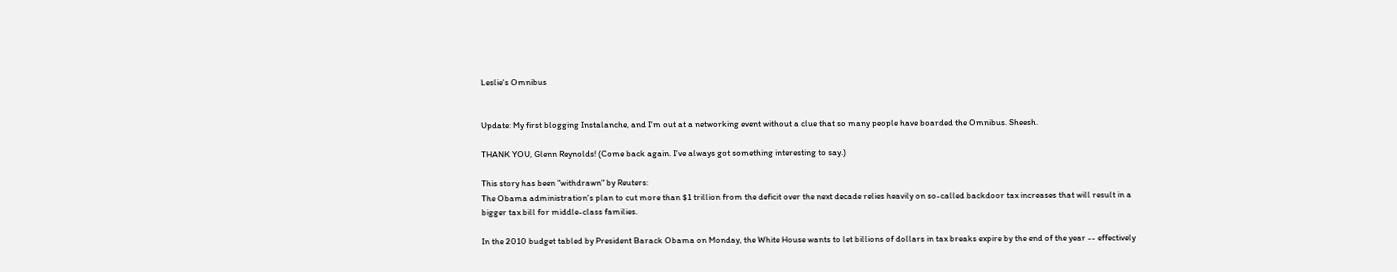Leslie's Omnibus


Update: My first blogging Instalanche, and I'm out at a networking event without a clue that so many people have boarded the Omnibus. Sheesh.

THANK YOU, Glenn Reynolds! (Come back again. I've always got something interesting to say.)

This story has been "withdrawn" by Reuters:
The Obama administration's plan to cut more than $1 trillion from the deficit over the next decade relies heavily on so-called backdoor tax increases that will result in a bigger tax bill for middle-class families.

In the 2010 budget tabled by President Barack Obama on Monday, the White House wants to let billions of dollars in tax breaks expire by the end of the year -- effectively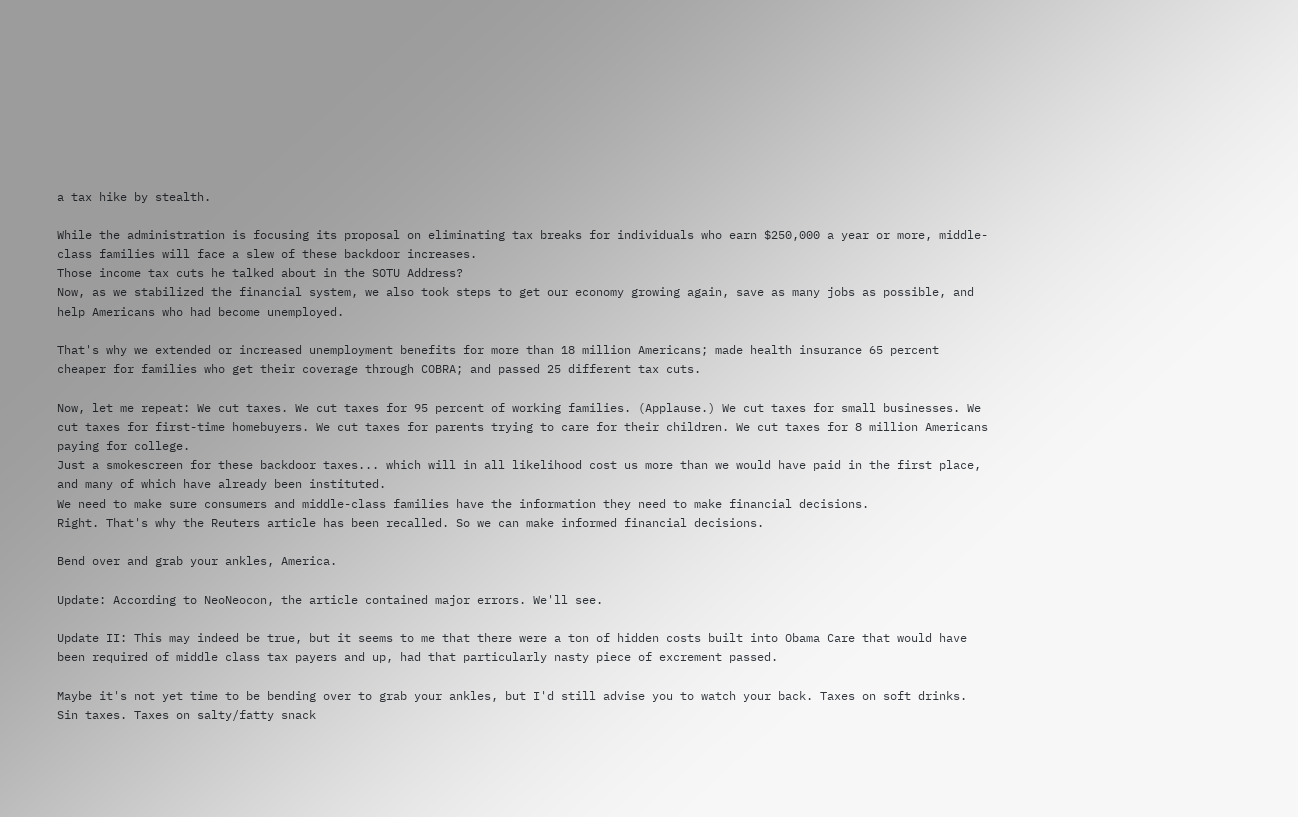a tax hike by stealth.

While the administration is focusing its proposal on eliminating tax breaks for individuals who earn $250,000 a year or more, middle-class families will face a slew of these backdoor increases.
Those income tax cuts he talked about in the SOTU Address?
Now, as we stabilized the financial system, we also took steps to get our economy growing again, save as many jobs as possible, and help Americans who had become unemployed.

That's why we extended or increased unemployment benefits for more than 18 million Americans; made health insurance 65 percent cheaper for families who get their coverage through COBRA; and passed 25 different tax cuts.

Now, let me repeat: We cut taxes. We cut taxes for 95 percent of working families. (Applause.) We cut taxes for small businesses. We cut taxes for first-time homebuyers. We cut taxes for parents trying to care for their children. We cut taxes for 8 million Americans paying for college.
Just a smokescreen for these backdoor taxes... which will in all likelihood cost us more than we would have paid in the first place, and many of which have already been instituted.
We need to make sure consumers and middle-class families have the information they need to make financial decisions.
Right. That's why the Reuters article has been recalled. So we can make informed financial decisions.

Bend over and grab your ankles, America.

Update: According to NeoNeocon, the article contained major errors. We'll see.

Update II: This may indeed be true, but it seems to me that there were a ton of hidden costs built into Obama Care that would have been required of middle class tax payers and up, had that particularly nasty piece of excrement passed.

Maybe it's not yet time to be bending over to grab your ankles, but I'd still advise you to watch your back. Taxes on soft drinks. Sin taxes. Taxes on salty/fatty snack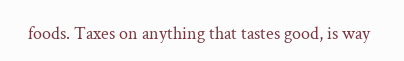foods. Taxes on anything that tastes good, is way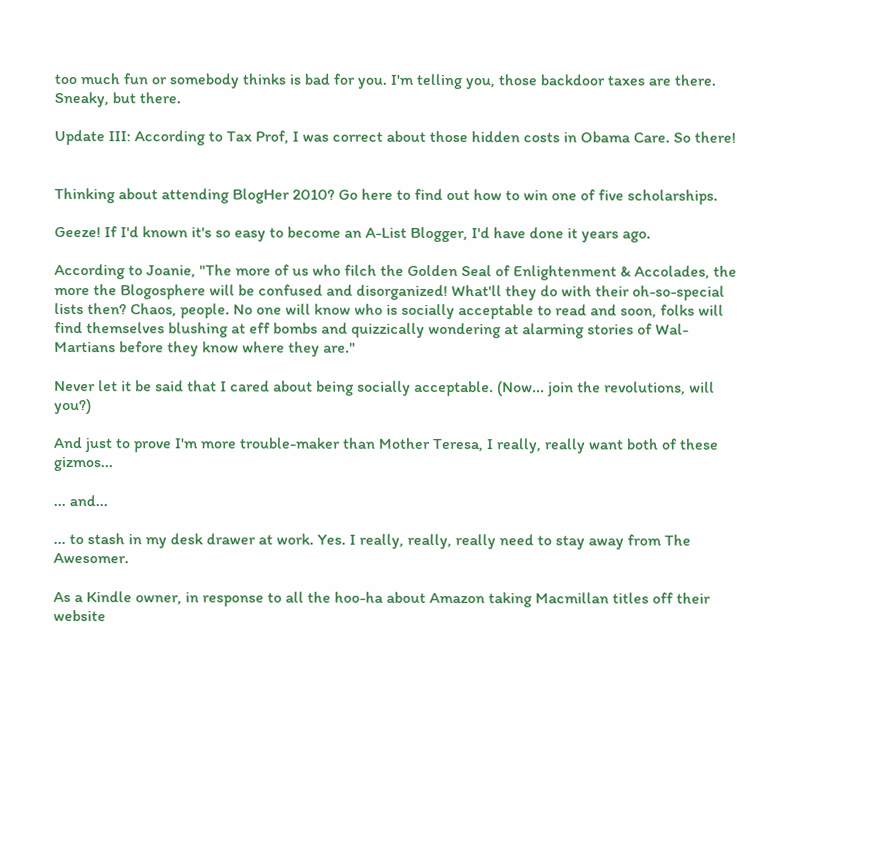too much fun or somebody thinks is bad for you. I'm telling you, those backdoor taxes are there. Sneaky, but there.

Update III: According to Tax Prof, I was correct about those hidden costs in Obama Care. So there!


Thinking about attending BlogHer 2010? Go here to find out how to win one of five scholarships.

Geeze! If I'd known it's so easy to become an A-List Blogger, I'd have done it years ago.

According to Joanie, "The more of us who filch the Golden Seal of Enlightenment & Accolades, the more the Blogosphere will be confused and disorganized! What'll they do with their oh-so-special lists then? Chaos, people. No one will know who is socially acceptable to read and soon, folks will find themselves blushing at eff bombs and quizzically wondering at alarming stories of Wal-Martians before they know where they are."

Never let it be said that I cared about being socially acceptable. (Now... join the revolutions, will you?)

And just to prove I'm more trouble-maker than Mother Teresa, I really, really want both of these gizmos...

... and...

... to stash in my desk drawer at work. Yes. I really, really, really need to stay away from The Awesomer.

As a Kindle owner, in response to all the hoo-ha about Amazon taking Macmillan titles off their website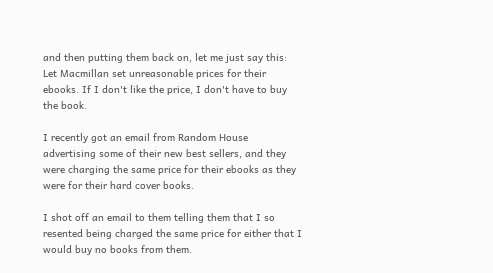and then putting them back on, let me just say this: Let Macmillan set unreasonable prices for their ebooks. If I don't like the price, I don't have to buy the book.

I recently got an email from Random House advertising some of their new best sellers, and they were charging the same price for their ebooks as they were for their hard cover books.

I shot off an email to them telling them that I so resented being charged the same price for either that I would buy no books from them.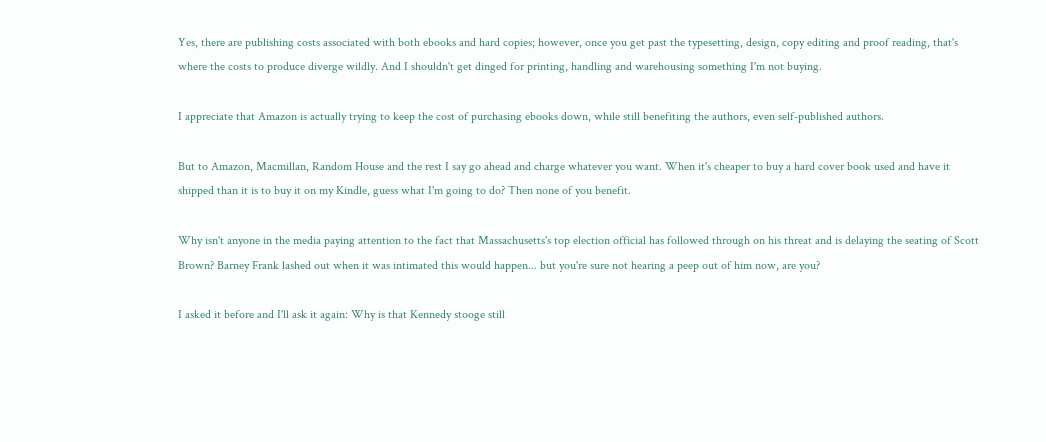Yes, there are publishing costs associated with both ebooks and hard copies; however, once you get past the typesetting, design, copy editing and proof reading, that's where the costs to produce diverge wildly. And I shouldn't get dinged for printing, handling and warehousing something I'm not buying.

I appreciate that Amazon is actually trying to keep the cost of purchasing ebooks down, while still benefiting the authors, even self-published authors.

But to Amazon, Macmillan, Random House and the rest I say go ahead and charge whatever you want. When it's cheaper to buy a hard cover book used and have it shipped than it is to buy it on my Kindle, guess what I'm going to do? Then none of you benefit.

Why isn't anyone in the media paying attention to the fact that Massachusetts's top election official has followed through on his threat and is delaying the seating of Scott Brown? Barney Frank lashed out when it was intimated this would happen... but you're sure not hearing a peep out of him now, are you?

I asked it before and I'll ask it again: Why is that Kennedy stooge still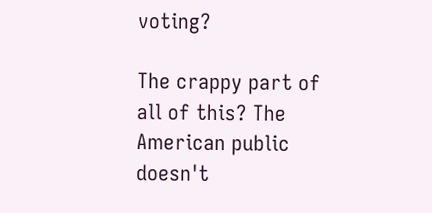voting?

The crappy part of all of this? The American public doesn't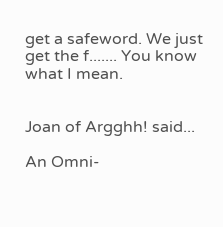get a safeword. We just get the f....... You know what I mean.


Joan of Argghh! said...

An Omni-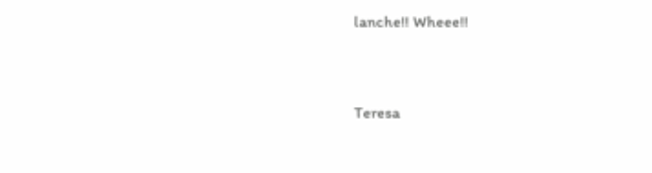lanche!! Wheee!!


Teresa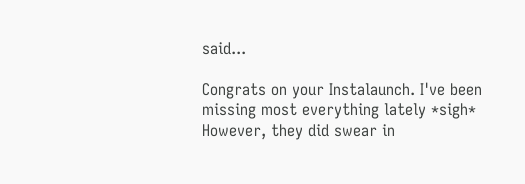said...

Congrats on your Instalaunch. I've been missing most everything lately *sigh* However, they did swear in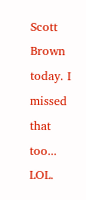Scott Brown today. I missed that too... LOL.